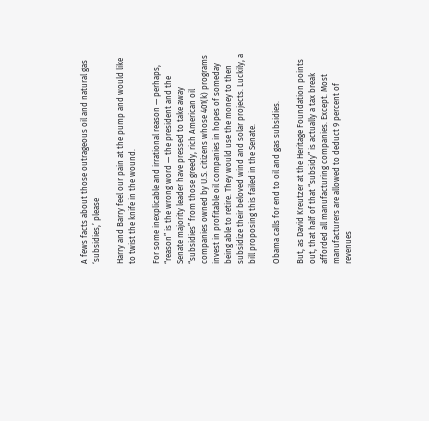A fews facts about those outrageous oil and natural gas ‘subsidies,’ please

Harry and Barry feel our pain at the pump and would like to twist the knife in the wound.

For some inexplicable and irrational reason — perhaps, “reason” is the wrong word — the president and the Senate majority leader have pressed to take away “subsidies” from those greedy, rich American oil companies owned by U.S. citizens whose 401(k) programs invest in profitable oil companies in hopes of someday being able to retire. They would use the money to then subsidize their beloved wind and solar projects. Luckily, a bill proposing this failed in the Senate.

Obama calls for end to oil and gas subsidies.

But, as David Kreutzer at the Heritage Foundation points out, that half of that “subsidy” is actually a tax break afforded all manufacturing companies. Except. Most manufacturers are allowed to deduct 9 percent of revenues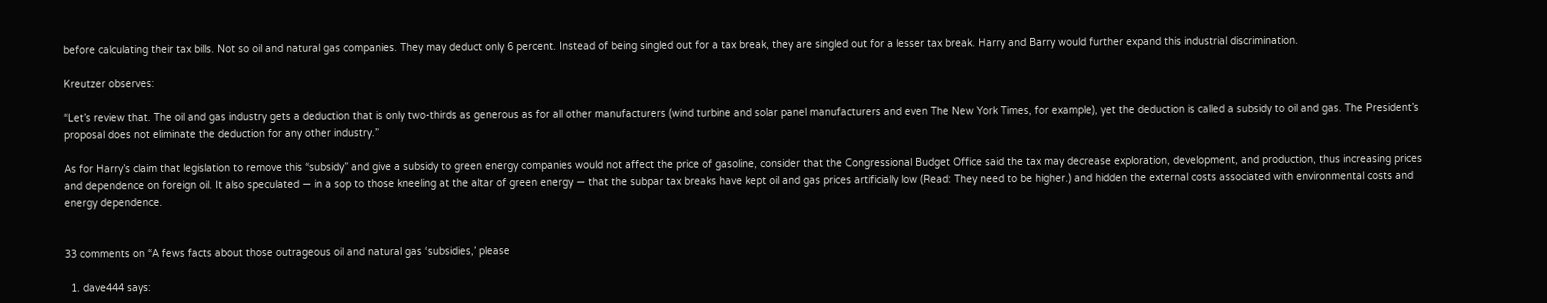before calculating their tax bills. Not so oil and natural gas companies. They may deduct only 6 percent. Instead of being singled out for a tax break, they are singled out for a lesser tax break. Harry and Barry would further expand this industrial discrimination.

Kreutzer observes:

“Let’s review that. The oil and gas industry gets a deduction that is only two-thirds as generous as for all other manufacturers (wind turbine and solar panel manufacturers and even The New York Times, for example), yet the deduction is called a subsidy to oil and gas. The President’s proposal does not eliminate the deduction for any other industry.”

As for Harry’s claim that legislation to remove this “subsidy” and give a subsidy to green energy companies would not affect the price of gasoline, consider that the Congressional Budget Office said the tax may decrease exploration, development, and production, thus increasing prices and dependence on foreign oil. It also speculated — in a sop to those kneeling at the altar of green energy — that the subpar tax breaks have kept oil and gas prices artificially low (Read: They need to be higher.) and hidden the external costs associated with environmental costs and energy dependence.


33 comments on “A fews facts about those outrageous oil and natural gas ‘subsidies,’ please

  1. dave444 says: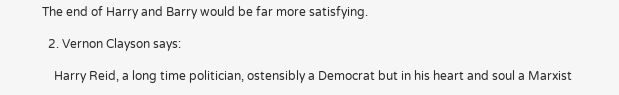The end of Harry and Barry would be far more satisfying.

  2. Vernon Clayson says:

    Harry Reid, a long time politician, ostensibly a Democrat but in his heart and soul a Marxist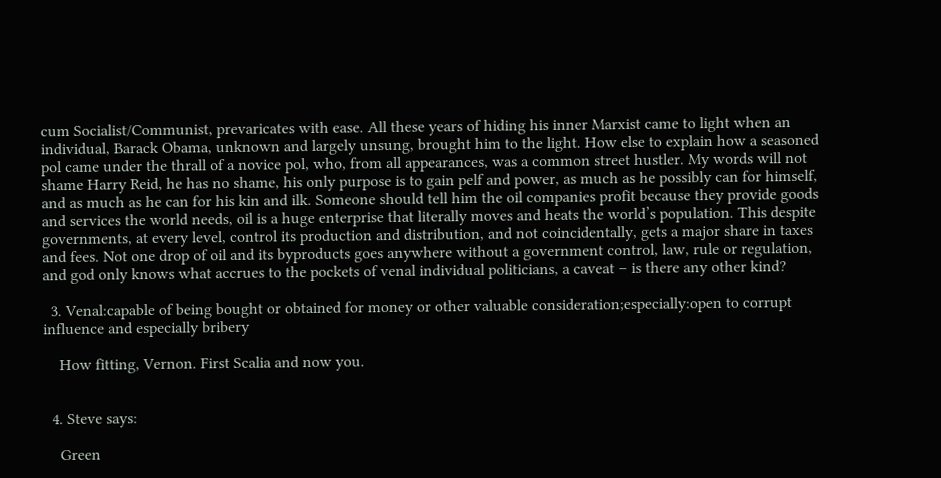cum Socialist/Communist, prevaricates with ease. All these years of hiding his inner Marxist came to light when an individual, Barack Obama, unknown and largely unsung, brought him to the light. How else to explain how a seasoned pol came under the thrall of a novice pol, who, from all appearances, was a common street hustler. My words will not shame Harry Reid, he has no shame, his only purpose is to gain pelf and power, as much as he possibly can for himself, and as much as he can for his kin and ilk. Someone should tell him the oil companies profit because they provide goods and services the world needs, oil is a huge enterprise that literally moves and heats the world’s population. This despite governments, at every level, control its production and distribution, and not coincidentally, gets a major share in taxes and fees. Not one drop of oil and its byproducts goes anywhere without a government control, law, rule or regulation, and god only knows what accrues to the pockets of venal individual politicians, a caveat – is there any other kind?

  3. Venal:capable of being bought or obtained for money or other valuable consideration;especially:open to corrupt influence and especially bribery

    How fitting, Vernon. First Scalia and now you.


  4. Steve says:

    Green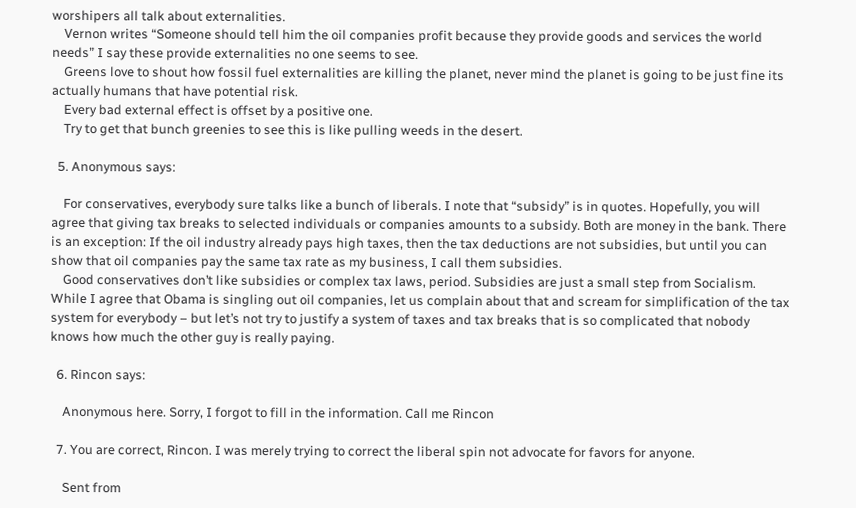worshipers all talk about externalities.
    Vernon writes “Someone should tell him the oil companies profit because they provide goods and services the world needs” I say these provide externalities no one seems to see.
    Greens love to shout how fossil fuel externalities are killing the planet, never mind the planet is going to be just fine its actually humans that have potential risk.
    Every bad external effect is offset by a positive one.
    Try to get that bunch greenies to see this is like pulling weeds in the desert.

  5. Anonymous says:

    For conservatives, everybody sure talks like a bunch of liberals. I note that “subsidy” is in quotes. Hopefully, you will agree that giving tax breaks to selected individuals or companies amounts to a subsidy. Both are money in the bank. There is an exception: If the oil industry already pays high taxes, then the tax deductions are not subsidies, but until you can show that oil companies pay the same tax rate as my business, I call them subsidies.
    Good conservatives don’t like subsidies or complex tax laws, period. Subsidies are just a small step from Socialism. While I agree that Obama is singling out oil companies, let us complain about that and scream for simplification of the tax system for everybody – but let’s not try to justify a system of taxes and tax breaks that is so complicated that nobody knows how much the other guy is really paying.

  6. Rincon says:

    Anonymous here. Sorry, I forgot to fill in the information. Call me Rincon

  7. You are correct, Rincon. I was merely trying to correct the liberal spin not advocate for favors for anyone.

    Sent from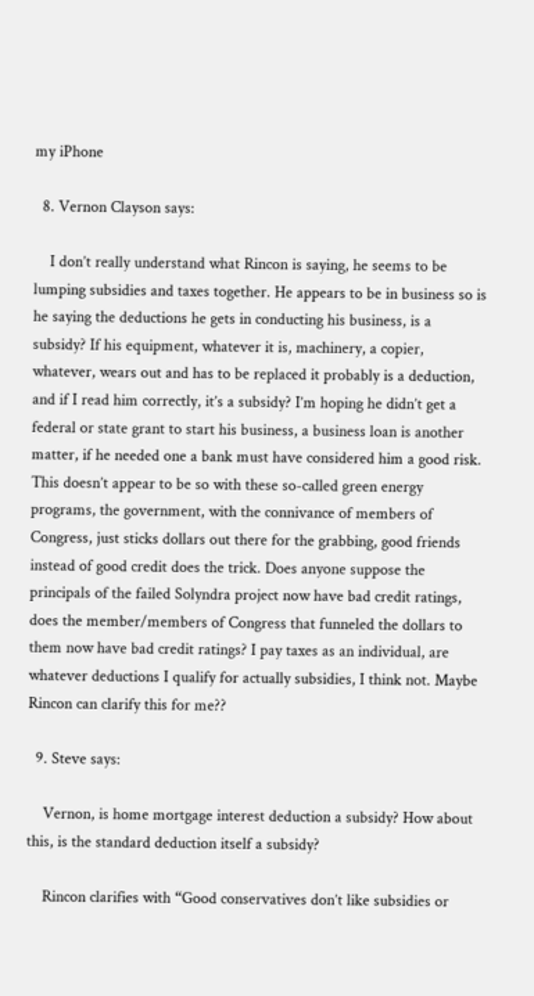my iPhone

  8. Vernon Clayson says:

    I don’t really understand what Rincon is saying, he seems to be lumping subsidies and taxes together. He appears to be in business so is he saying the deductions he gets in conducting his business, is a subsidy? If his equipment, whatever it is, machinery, a copier, whatever, wears out and has to be replaced it probably is a deduction, and if I read him correctly, it’s a subsidy? I’m hoping he didn’t get a federal or state grant to start his business, a business loan is another matter, if he needed one a bank must have considered him a good risk. This doesn’t appear to be so with these so-called green energy programs, the government, with the connivance of members of Congress, just sticks dollars out there for the grabbing, good friends instead of good credit does the trick. Does anyone suppose the principals of the failed Solyndra project now have bad credit ratings, does the member/members of Congress that funneled the dollars to them now have bad credit ratings? I pay taxes as an individual, are whatever deductions I qualify for actually subsidies, I think not. Maybe Rincon can clarify this for me??

  9. Steve says:

    Vernon, is home mortgage interest deduction a subsidy? How about this, is the standard deduction itself a subsidy?

    Rincon clarifies with “Good conservatives don’t like subsidies or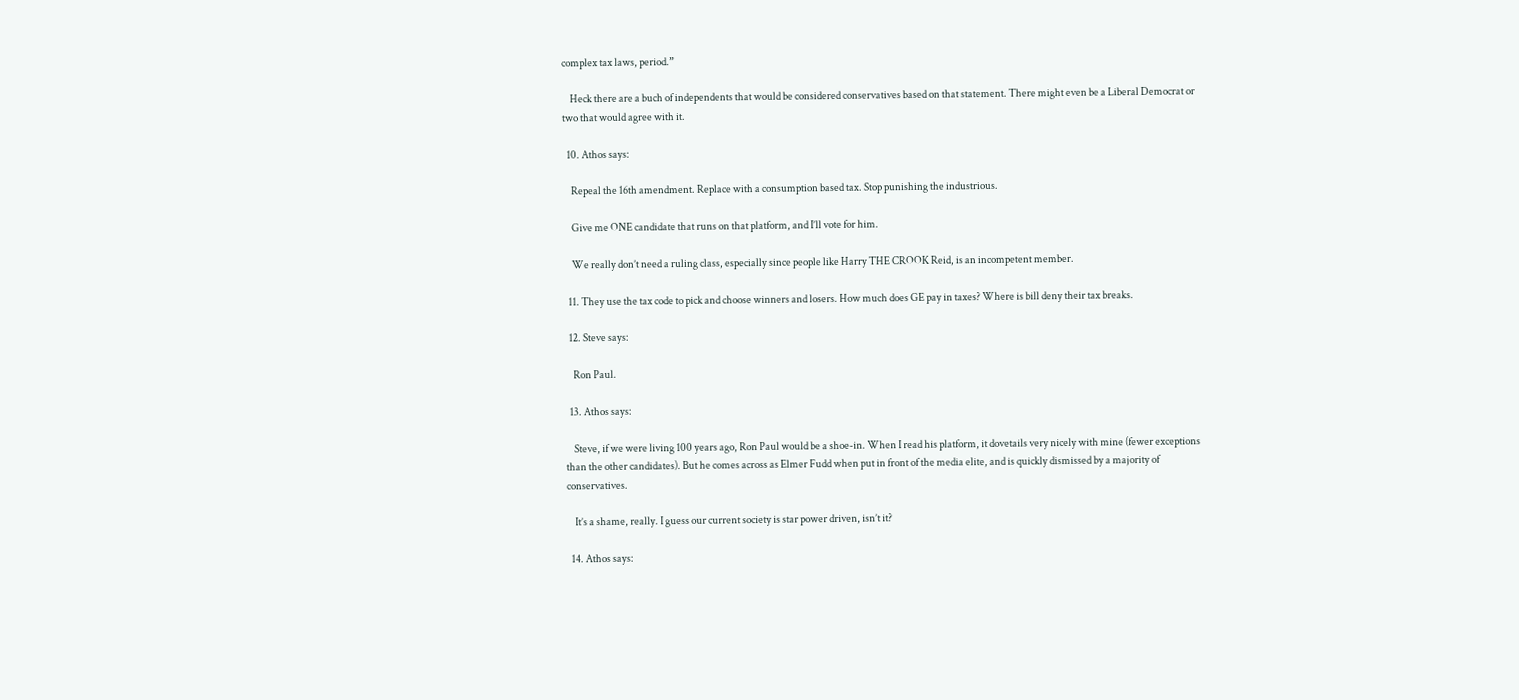complex tax laws, period.”

    Heck there are a buch of independents that would be considered conservatives based on that statement. There might even be a Liberal Democrat or two that would agree with it.

  10. Athos says:

    Repeal the 16th amendment. Replace with a consumption based tax. Stop punishing the industrious.

    Give me ONE candidate that runs on that platform, and I’ll vote for him.

    We really don’t need a ruling class, especially since people like Harry THE CROOK Reid, is an incompetent member.

  11. They use the tax code to pick and choose winners and losers. How much does GE pay in taxes? Where is bill deny their tax breaks.

  12. Steve says:

    Ron Paul.

  13. Athos says:

    Steve, if we were living 100 years ago, Ron Paul would be a shoe-in. When I read his platform, it dovetails very nicely with mine (fewer exceptions than the other candidates). But he comes across as Elmer Fudd when put in front of the media elite, and is quickly dismissed by a majority of conservatives.

    It’s a shame, really. I guess our current society is star power driven, isn’t it?

  14. Athos says: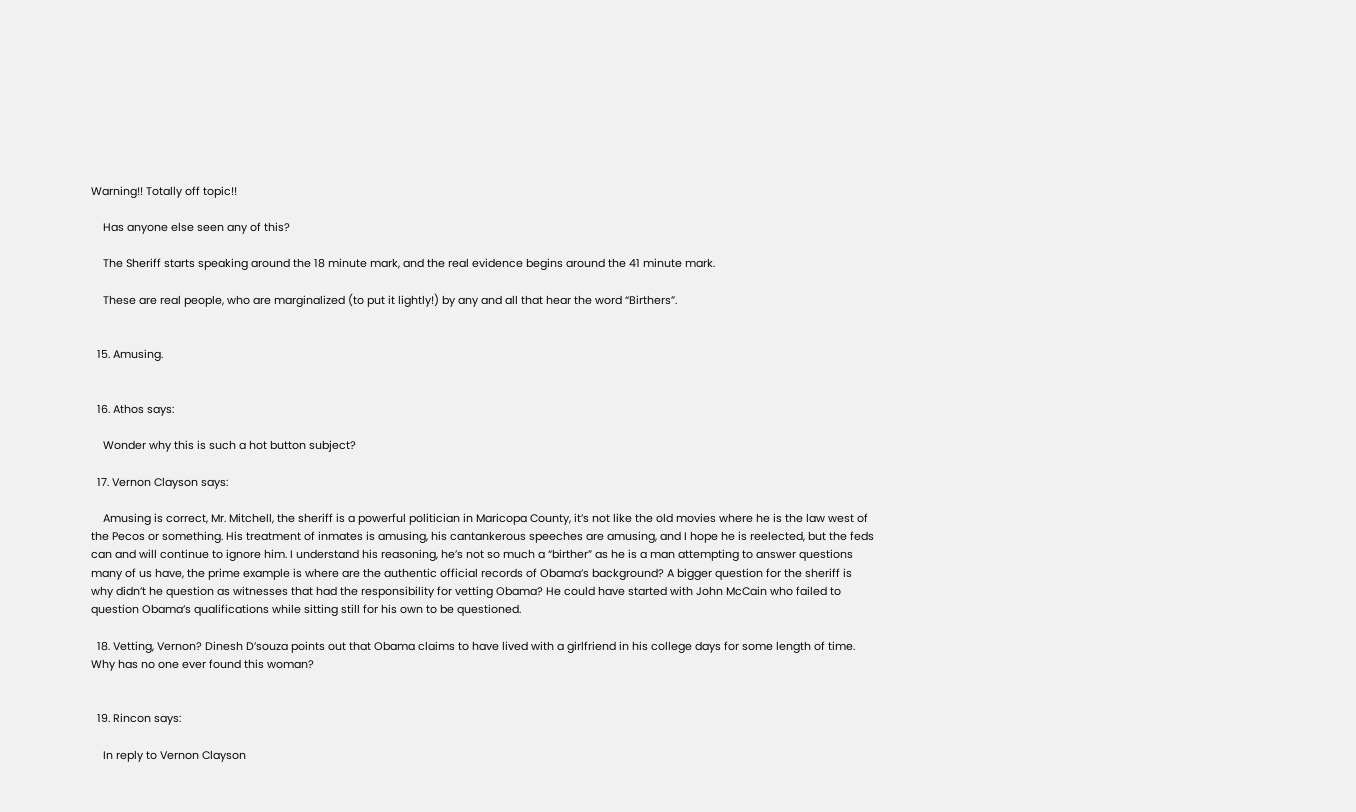Warning!! Totally off topic!!

    Has anyone else seen any of this?

    The Sheriff starts speaking around the 18 minute mark, and the real evidence begins around the 41 minute mark.

    These are real people, who are marginalized (to put it lightly!) by any and all that hear the word “Birthers”.


  15. Amusing.


  16. Athos says:

    Wonder why this is such a hot button subject?

  17. Vernon Clayson says:

    Amusing is correct, Mr. Mitchell, the sheriff is a powerful politician in Maricopa County, it’s not like the old movies where he is the law west of the Pecos or something. His treatment of inmates is amusing, his cantankerous speeches are amusing, and I hope he is reelected, but the feds can and will continue to ignore him. I understand his reasoning, he’s not so much a “birther” as he is a man attempting to answer questions many of us have, the prime example is where are the authentic official records of Obama’s background? A bigger question for the sheriff is why didn’t he question as witnesses that had the responsibility for vetting Obama? He could have started with John McCain who failed to question Obama’s qualifications while sitting still for his own to be questioned.

  18. Vetting, Vernon? Dinesh D’souza points out that Obama claims to have lived with a girlfriend in his college days for some length of time. Why has no one ever found this woman?


  19. Rincon says:

    In reply to Vernon Clayson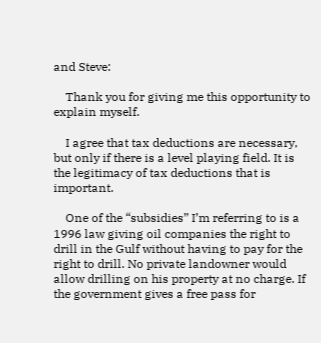and Steve:

    Thank you for giving me this opportunity to explain myself.

    I agree that tax deductions are necessary, but only if there is a level playing field. It is the legitimacy of tax deductions that is important.

    One of the “subsidies” I’m referring to is a 1996 law giving oil companies the right to drill in the Gulf without having to pay for the right to drill. No private landowner would allow drilling on his property at no charge. If the government gives a free pass for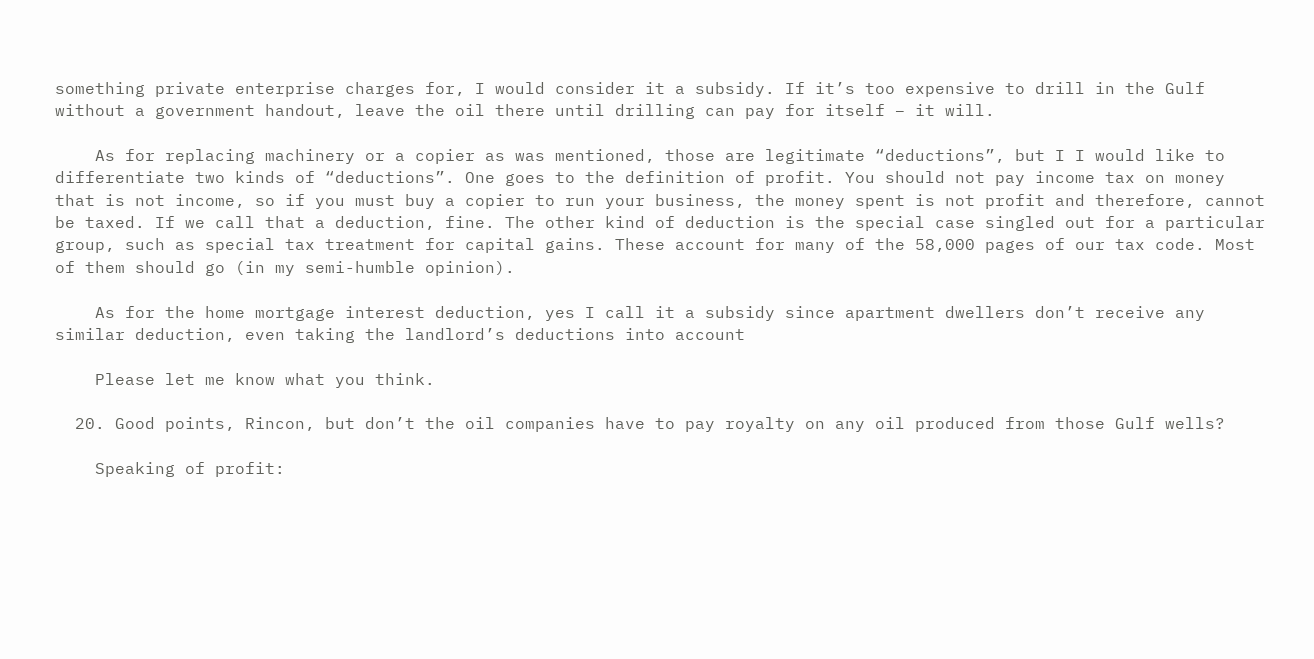something private enterprise charges for, I would consider it a subsidy. If it’s too expensive to drill in the Gulf without a government handout, leave the oil there until drilling can pay for itself – it will.

    As for replacing machinery or a copier as was mentioned, those are legitimate “deductions”, but I I would like to differentiate two kinds of “deductions”. One goes to the definition of profit. You should not pay income tax on money that is not income, so if you must buy a copier to run your business, the money spent is not profit and therefore, cannot be taxed. If we call that a deduction, fine. The other kind of deduction is the special case singled out for a particular group, such as special tax treatment for capital gains. These account for many of the 58,000 pages of our tax code. Most of them should go (in my semi-humble opinion).

    As for the home mortgage interest deduction, yes I call it a subsidy since apartment dwellers don’t receive any similar deduction, even taking the landlord’s deductions into account

    Please let me know what you think.

  20. Good points, Rincon, but don’t the oil companies have to pay royalty on any oil produced from those Gulf wells?

    Speaking of profit: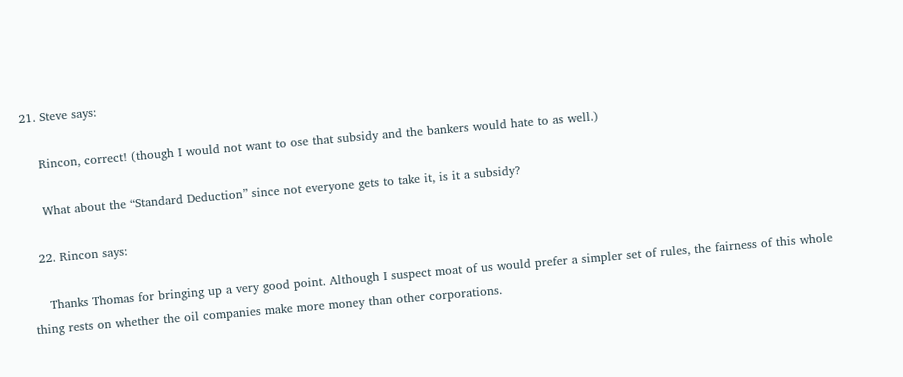21. Steve says:

    Rincon, correct! (though I would not want to ose that subsidy and the bankers would hate to as well.)

    What about the “Standard Deduction” since not everyone gets to take it, is it a subsidy?

  22. Rincon says:

    Thanks Thomas for bringing up a very good point. Although I suspect moat of us would prefer a simpler set of rules, the fairness of this whole thing rests on whether the oil companies make more money than other corporations.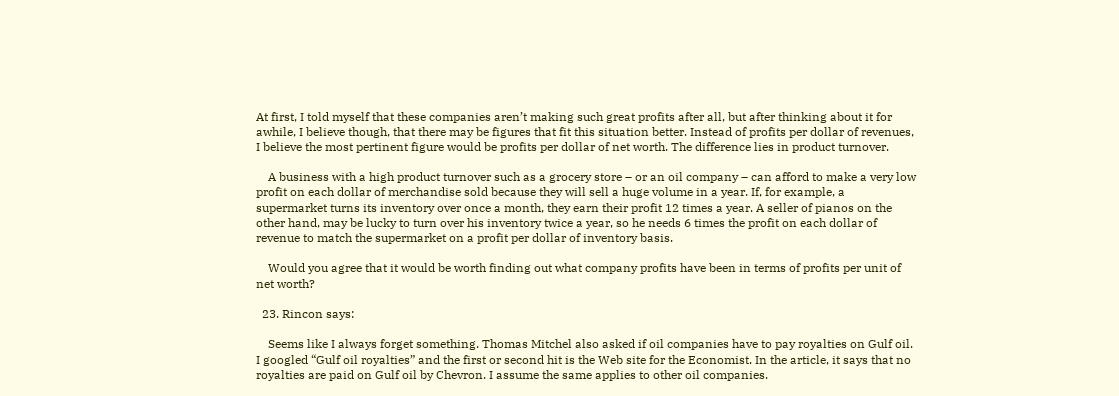At first, I told myself that these companies aren’t making such great profits after all, but after thinking about it for awhile, I believe though, that there may be figures that fit this situation better. Instead of profits per dollar of revenues, I believe the most pertinent figure would be profits per dollar of net worth. The difference lies in product turnover.

    A business with a high product turnover such as a grocery store – or an oil company – can afford to make a very low profit on each dollar of merchandise sold because they will sell a huge volume in a year. If, for example, a supermarket turns its inventory over once a month, they earn their profit 12 times a year. A seller of pianos on the other hand, may be lucky to turn over his inventory twice a year, so he needs 6 times the profit on each dollar of revenue to match the supermarket on a profit per dollar of inventory basis.

    Would you agree that it would be worth finding out what company profits have been in terms of profits per unit of net worth?

  23. Rincon says:

    Seems like I always forget something. Thomas Mitchel also asked if oil companies have to pay royalties on Gulf oil. I googled “Gulf oil royalties” and the first or second hit is the Web site for the Economist. In the article, it says that no royalties are paid on Gulf oil by Chevron. I assume the same applies to other oil companies.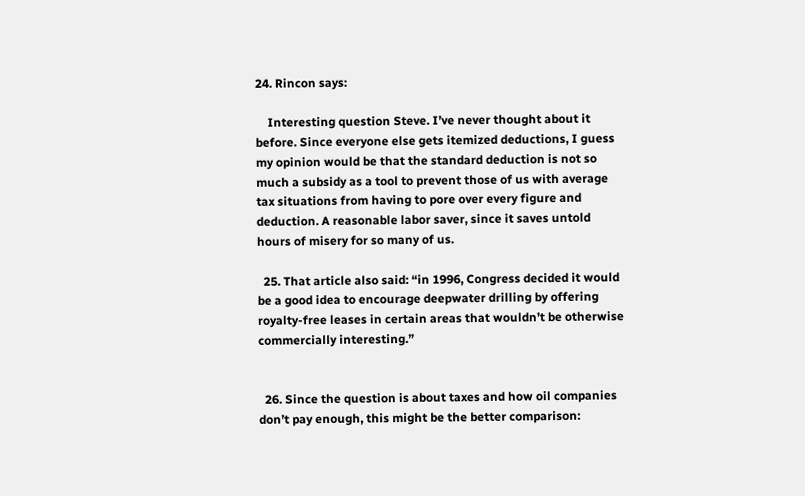24. Rincon says:

    Interesting question Steve. I’ve never thought about it before. Since everyone else gets itemized deductions, I guess my opinion would be that the standard deduction is not so much a subsidy as a tool to prevent those of us with average tax situations from having to pore over every figure and deduction. A reasonable labor saver, since it saves untold hours of misery for so many of us.

  25. That article also said: “in 1996, Congress decided it would be a good idea to encourage deepwater drilling by offering royalty-free leases in certain areas that wouldn’t be otherwise commercially interesting.”


  26. Since the question is about taxes and how oil companies don’t pay enough, this might be the better comparison: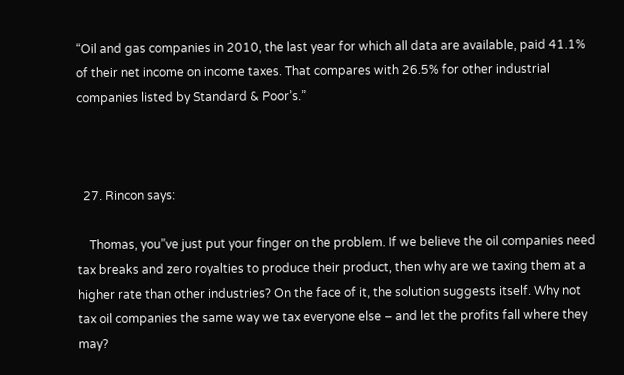“Oil and gas companies in 2010, the last year for which all data are available, paid 41.1% of their net income on income taxes. That compares with 26.5% for other industrial companies listed by Standard & Poor’s.”



  27. Rincon says:

    Thomas, you”ve just put your finger on the problem. If we believe the oil companies need tax breaks and zero royalties to produce their product, then why are we taxing them at a higher rate than other industries? On the face of it, the solution suggests itself. Why not tax oil companies the same way we tax everyone else – and let the profits fall where they may?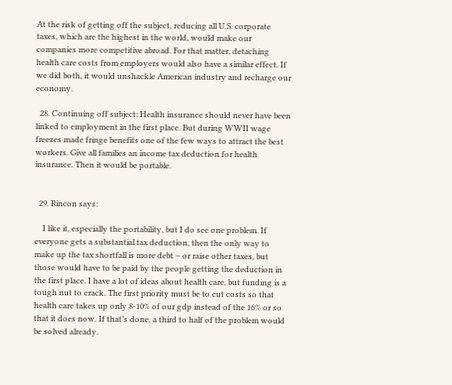At the risk of getting off the subject, reducing all U.S. corporate taxes, which are the highest in the world, would make our companies more competitive abroad. For that matter, detaching health care costs from employers would also have a similar effect. If we did both, it would unshackle American industry and recharge our economy.

  28. Continuing off subject: Health insurance should never have been linked to employment in the first place. But during WWII wage freezes made fringe benefits one of the few ways to attract the best workers. Give all families an income tax deduction for health insurance. Then it would be portable.


  29. Rincon says:

    I like it, especially the portability, but I do see one problem. If everyone gets a substantial tax deduction, then the only way to make up the tax shortfall is more debt – or raise other taxes, but those would have to be paid by the people getting the deduction in the first place. I have a lot of ideas about health care, but funding is a tough nut to crack. The first priority must be to cut costs so that health care takes up only 8-10% of our gdp instead of the 16% or so that it does now. If that’s done, a third to half of the problem would be solved already.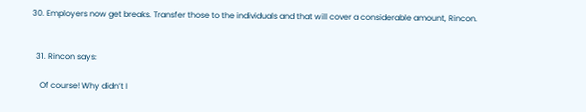30. Employers now get breaks. Transfer those to the individuals and that will cover a considerable amount, Rincon.


  31. Rincon says:

    Of course! Why didn’t I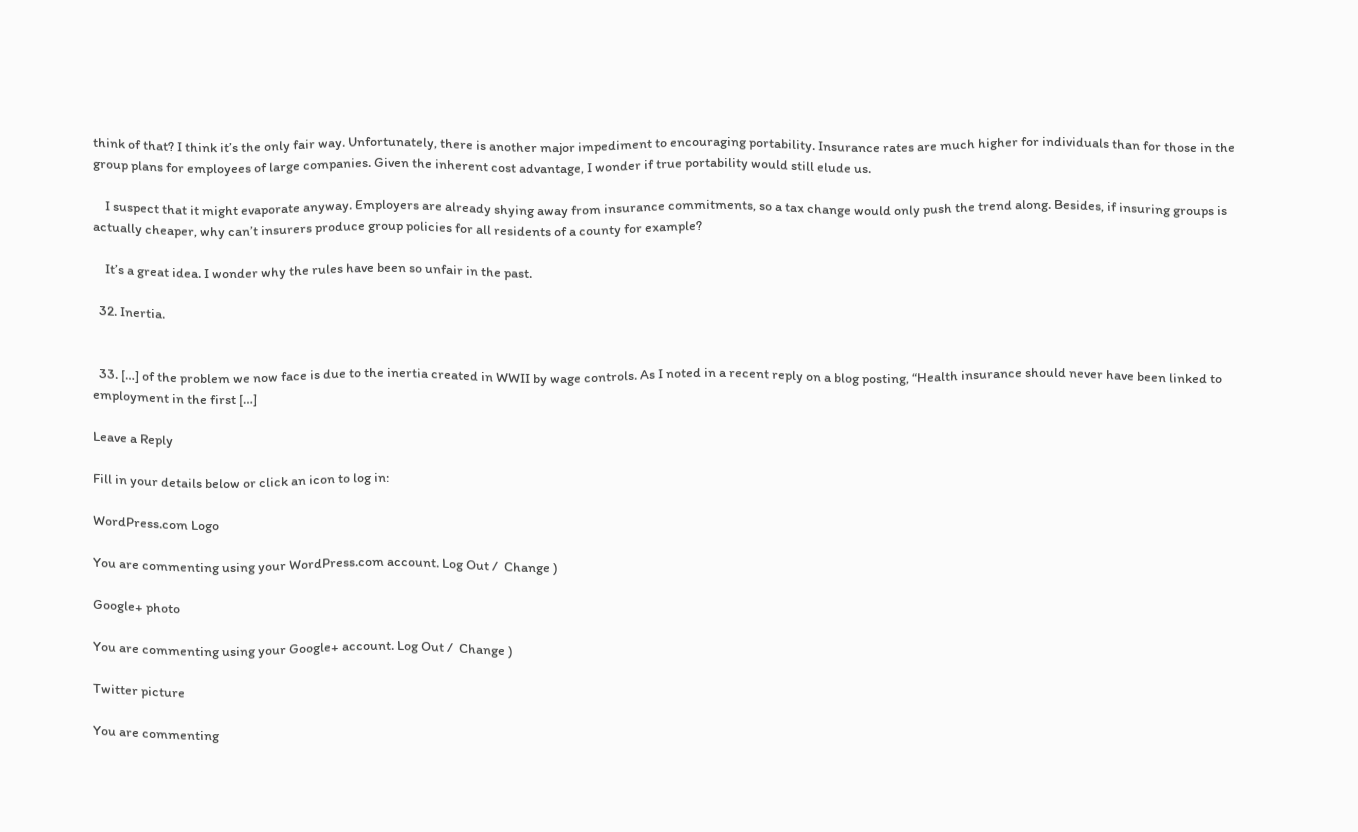think of that? I think it’s the only fair way. Unfortunately, there is another major impediment to encouraging portability. Insurance rates are much higher for individuals than for those in the group plans for employees of large companies. Given the inherent cost advantage, I wonder if true portability would still elude us.

    I suspect that it might evaporate anyway. Employers are already shying away from insurance commitments, so a tax change would only push the trend along. Besides, if insuring groups is actually cheaper, why can’t insurers produce group policies for all residents of a county for example?

    It’s a great idea. I wonder why the rules have been so unfair in the past.

  32. Inertia.


  33. […] of the problem we now face is due to the inertia created in WWII by wage controls. As I noted in a recent reply on a blog posting, “Health insurance should never have been linked to employment in the first […]

Leave a Reply

Fill in your details below or click an icon to log in:

WordPress.com Logo

You are commenting using your WordPress.com account. Log Out /  Change )

Google+ photo

You are commenting using your Google+ account. Log Out /  Change )

Twitter picture

You are commenting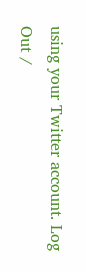using your Twitter account. Log Out /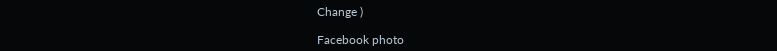Change )

Facebook photo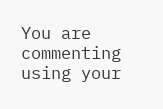You are commenting using your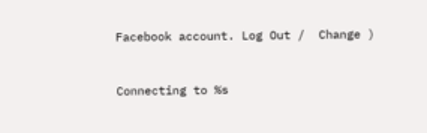Facebook account. Log Out /  Change )


Connecting to %s